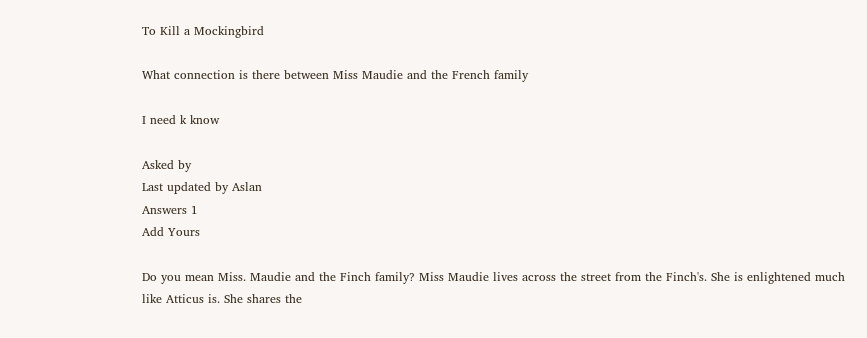To Kill a Mockingbird

What connection is there between Miss Maudie and the French family

I need k know

Asked by
Last updated by Aslan
Answers 1
Add Yours

Do you mean Miss. Maudie and the Finch family? Miss Maudie lives across the street from the Finch's. She is enlightened much like Atticus is. She shares the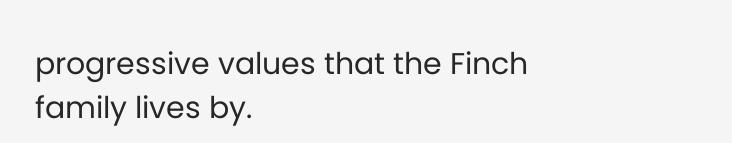progressive values that the Finch family lives by.